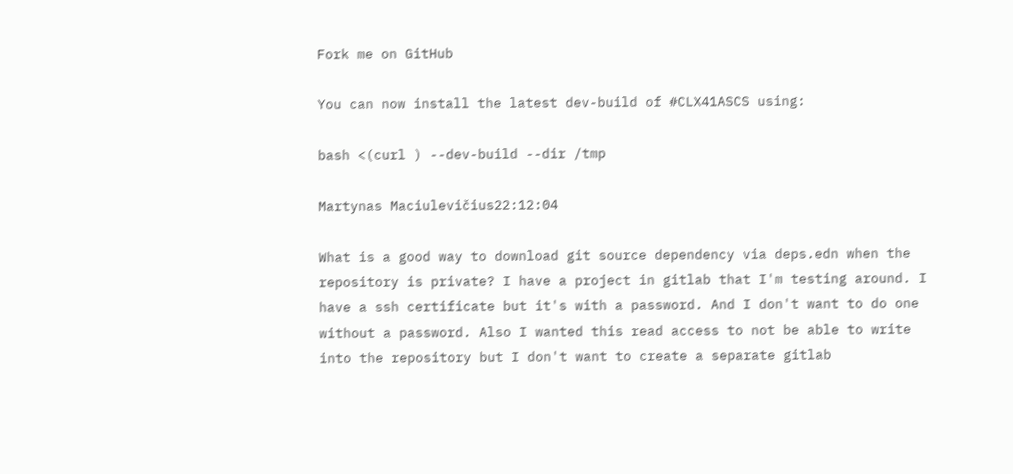Fork me on GitHub

You can now install the latest dev-build of #CLX41ASCS using:

bash <(curl ) --dev-build --dir /tmp

Martynas Maciulevičius22:12:04

What is a good way to download git source dependency via deps.edn when the repository is private? I have a project in gitlab that I'm testing around. I have a ssh certificate but it's with a password. And I don't want to do one without a password. Also I wanted this read access to not be able to write into the repository but I don't want to create a separate gitlab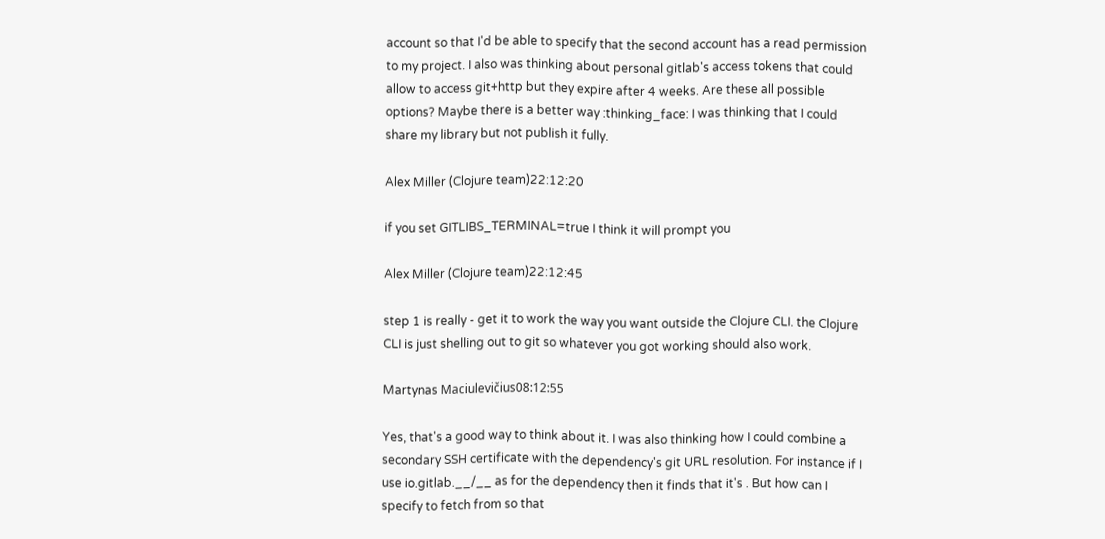account so that I'd be able to specify that the second account has a read permission to my project. I also was thinking about personal gitlab's access tokens that could allow to access git+http but they expire after 4 weeks. Are these all possible options? Maybe there is a better way :thinking_face: I was thinking that I could share my library but not publish it fully.

Alex Miller (Clojure team)22:12:20

if you set GITLIBS_TERMINAL=true I think it will prompt you

Alex Miller (Clojure team)22:12:45

step 1 is really - get it to work the way you want outside the Clojure CLI. the Clojure CLI is just shelling out to git so whatever you got working should also work.

Martynas Maciulevičius08:12:55

Yes, that's a good way to think about it. I was also thinking how I could combine a secondary SSH certificate with the dependency's git URL resolution. For instance if I use io.gitlab.__/__ as for the dependency then it finds that it's . But how can I specify to fetch from so that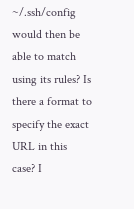~/.ssh/config would then be able to match using its rules? Is there a format to specify the exact URL in this case? I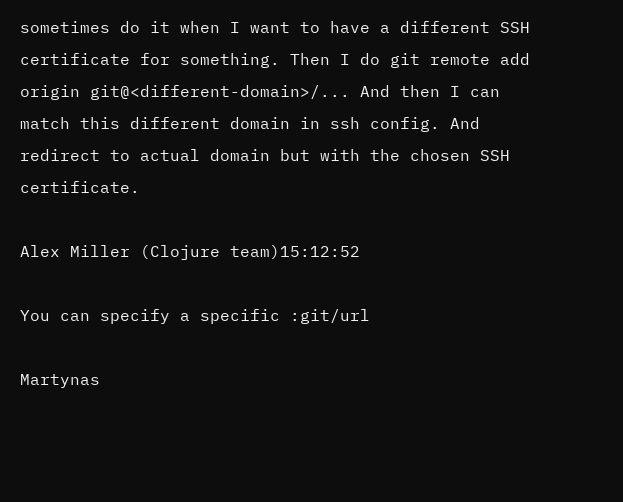sometimes do it when I want to have a different SSH certificate for something. Then I do git remote add origin git@<different-domain>/... And then I can match this different domain in ssh config. And redirect to actual domain but with the chosen SSH certificate.

Alex Miller (Clojure team)15:12:52

You can specify a specific :git/url

Martynas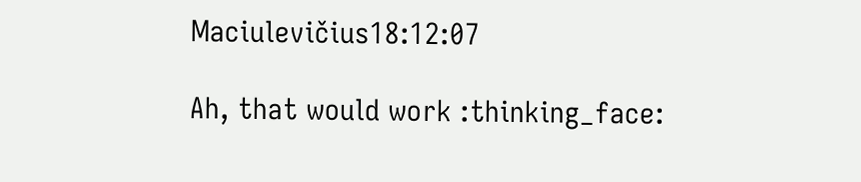Maciulevičius18:12:07

Ah, that would work :thinking_face: